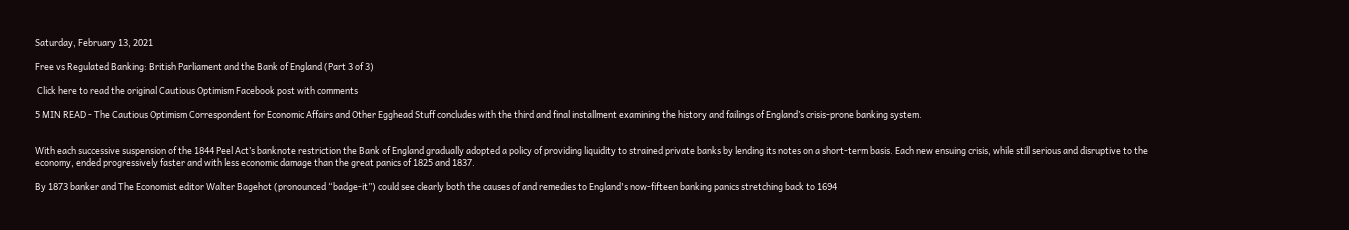Saturday, February 13, 2021

Free vs Regulated Banking: British Parliament and the Bank of England (Part 3 of 3)

 Click here to read the original Cautious Optimism Facebook post with comments

5 MIN READ - The Cautious Optimism Correspondent for Economic Affairs and Other Egghead Stuff concludes with the third and final installment examining the history and failings of England’s crisis-prone banking system.


With each successive suspension of the 1844 Peel Act’s banknote restriction the Bank of England gradually adopted a policy of providing liquidity to strained private banks by lending its notes on a short-term basis. Each new ensuing crisis, while still serious and disruptive to the economy, ended progressively faster and with less economic damage than the great panics of 1825 and 1837.

By 1873 banker and The Economist editor Walter Bagehot (pronounced “badge-it”) could see clearly both the causes of and remedies to England's now-fifteen banking panics stretching back to 1694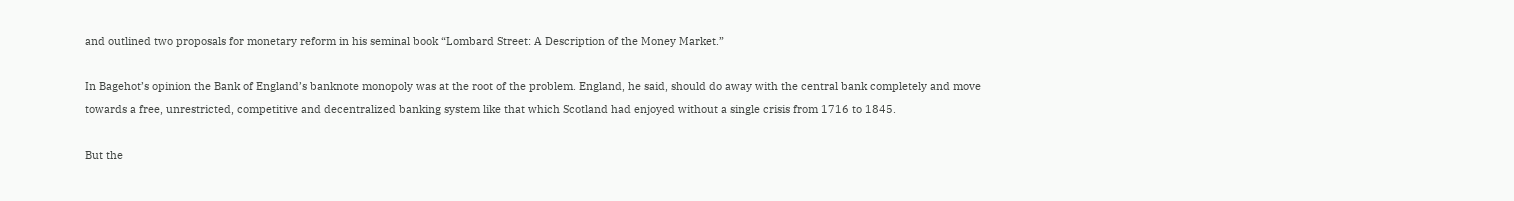and outlined two proposals for monetary reform in his seminal book “Lombard Street: A Description of the Money Market.”

In Bagehot’s opinion the Bank of England’s banknote monopoly was at the root of the problem. England, he said, should do away with the central bank completely and move towards a free, unrestricted, competitive and decentralized banking system like that which Scotland had enjoyed without a single crisis from 1716 to 1845.

But the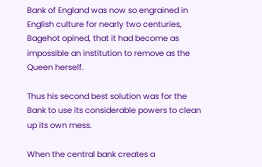Bank of England was now so engrained in English culture for nearly two centuries, Bagehot opined, that it had become as impossible an institution to remove as the Queen herself.

Thus his second best solution was for the Bank to use its considerable powers to clean up its own mess.

When the central bank creates a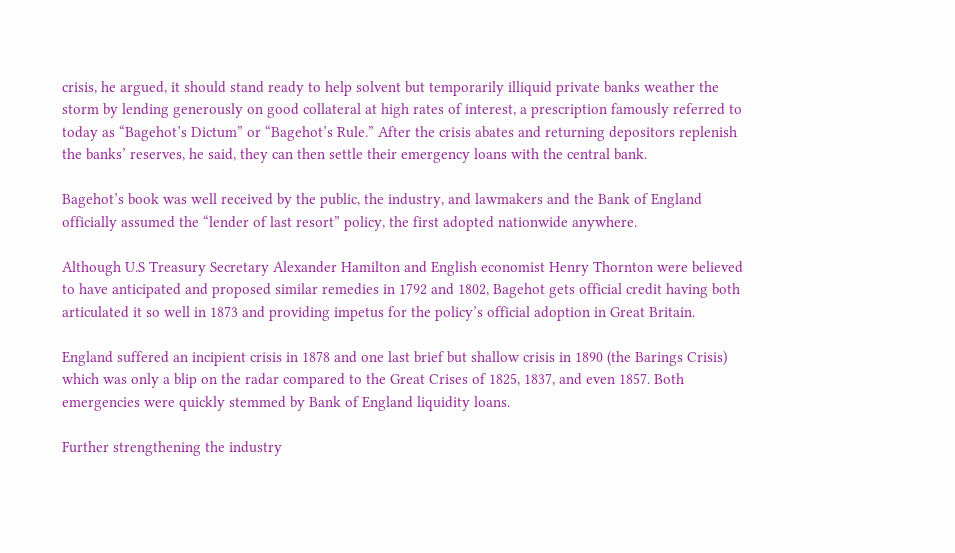crisis, he argued, it should stand ready to help solvent but temporarily illiquid private banks weather the storm by lending generously on good collateral at high rates of interest, a prescription famously referred to today as “Bagehot’s Dictum” or “Bagehot’s Rule.” After the crisis abates and returning depositors replenish the banks’ reserves, he said, they can then settle their emergency loans with the central bank.

Bagehot’s book was well received by the public, the industry, and lawmakers and the Bank of England officially assumed the “lender of last resort” policy, the first adopted nationwide anywhere.

Although U.S Treasury Secretary Alexander Hamilton and English economist Henry Thornton were believed to have anticipated and proposed similar remedies in 1792 and 1802, Bagehot gets official credit having both articulated it so well in 1873 and providing impetus for the policy’s official adoption in Great Britain.

England suffered an incipient crisis in 1878 and one last brief but shallow crisis in 1890 (the Barings Crisis) which was only a blip on the radar compared to the Great Crises of 1825, 1837, and even 1857. Both emergencies were quickly stemmed by Bank of England liquidity loans.

Further strengthening the industry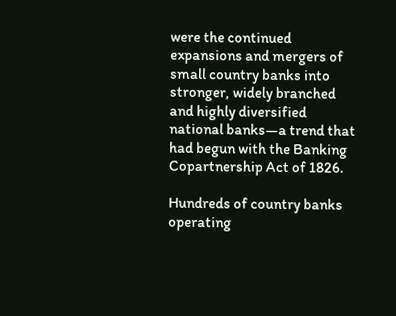were the continued expansions and mergers of small country banks into stronger, widely branched and highly diversified national banks—a trend that had begun with the Banking Copartnership Act of 1826.

Hundreds of country banks operating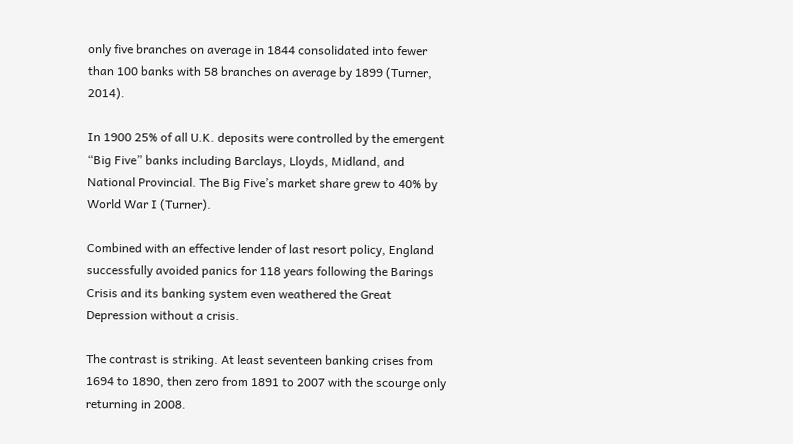only five branches on average in 1844 consolidated into fewer than 100 banks with 58 branches on average by 1899 (Turner, 2014).

In 1900 25% of all U.K. deposits were controlled by the emergent “Big Five” banks including Barclays, Lloyds, Midland, and National Provincial. The Big Five’s market share grew to 40% by World War I (Turner).

Combined with an effective lender of last resort policy, England successfully avoided panics for 118 years following the Barings Crisis and its banking system even weathered the Great Depression without a crisis.

The contrast is striking. At least seventeen banking crises from 1694 to 1890, then zero from 1891 to 2007 with the scourge only returning in 2008.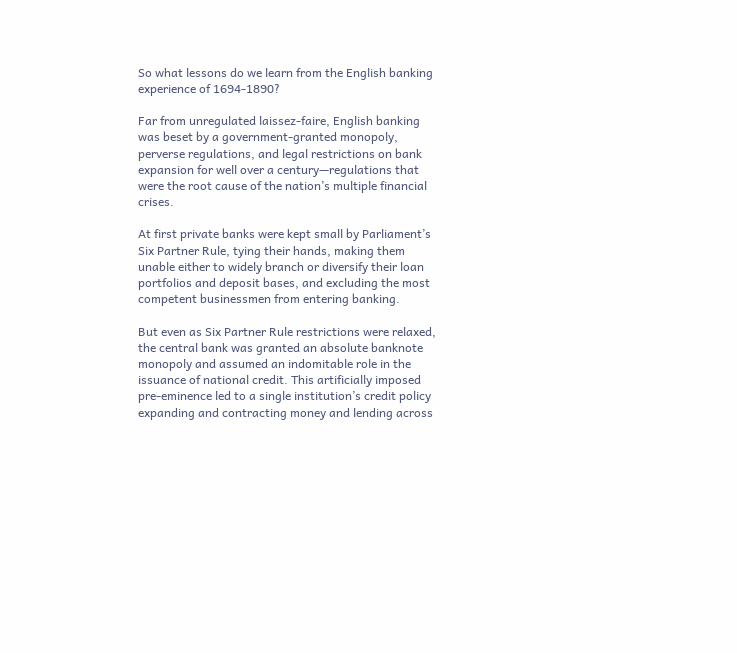So what lessons do we learn from the English banking experience of 1694-1890?

Far from unregulated laissez-faire, English banking was beset by a government-granted monopoly, perverse regulations, and legal restrictions on bank expansion for well over a century—regulations that were the root cause of the nation’s multiple financial crises.

At first private banks were kept small by Parliament’s Six Partner Rule, tying their hands, making them unable either to widely branch or diversify their loan portfolios and deposit bases, and excluding the most competent businessmen from entering banking.

But even as Six Partner Rule restrictions were relaxed, the central bank was granted an absolute banknote monopoly and assumed an indomitable role in the issuance of national credit. This artificially imposed pre-eminence led to a single institution’s credit policy expanding and contracting money and lending across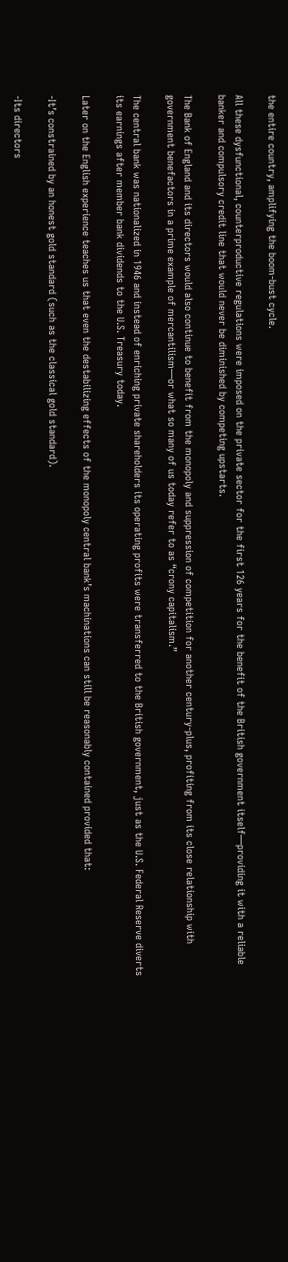the entire country, amplifying the boom-bust cycle.

All these dysfunctional, counterproductive regulations were imposed on the private sector for the first 126 years for the benefit of the British government itself—providing it with a reliable banker and compulsory credit line that would never be diminished by competing upstarts.

The Bank of England and its directors would also continue to benefit from the monopoly and suppression of competition for another century-plus, profiting from its close relationship with government benefactors in a prime example of mercantilism—or what so many of us today refer to as “crony capitalism.”

The central bank was nationalized in 1946 and instead of enriching private shareholders its operating profits were transferred to the British government, just as the U.S. Federal Reserve diverts its earnings after member bank dividends to the U.S. Treasury today.

Later on the English experience teaches us that even the destabilizing effects of the monopoly central bank’s machinations can still be reasonably contained provided that:

-It’s constrained by an honest gold standard (such as the classical gold standard).

-Its directors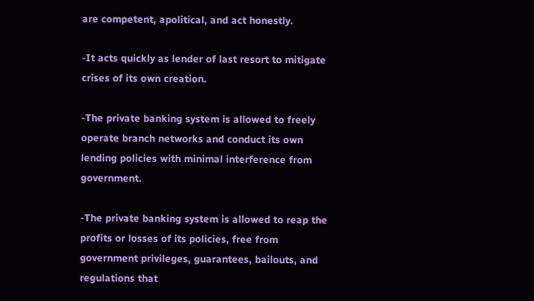are competent, apolitical, and act honestly.

-It acts quickly as lender of last resort to mitigate crises of its own creation.

-The private banking system is allowed to freely operate branch networks and conduct its own lending policies with minimal interference from government.

-The private banking system is allowed to reap the profits or losses of its policies, free from government privileges, guarantees, bailouts, and regulations that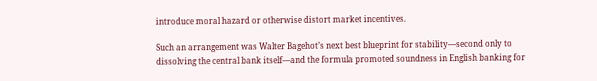introduce moral hazard or otherwise distort market incentives.

Such an arrangement was Walter Bagehot’s next best blueprint for stability—second only to dissolving the central bank itself—and the formula promoted soundness in English banking for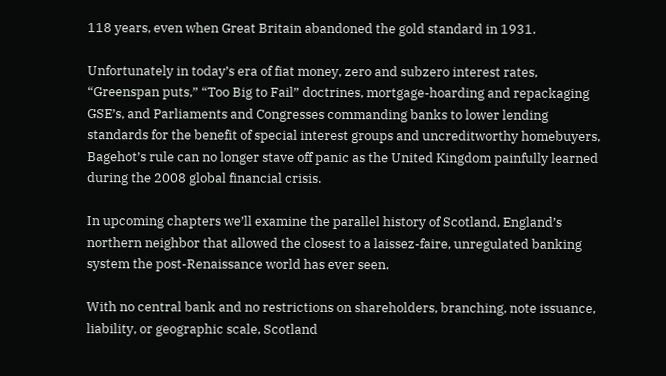118 years, even when Great Britain abandoned the gold standard in 1931.

Unfortunately in today’s era of fiat money, zero and subzero interest rates, “Greenspan puts,” “Too Big to Fail” doctrines, mortgage-hoarding and repackaging GSE’s, and Parliaments and Congresses commanding banks to lower lending standards for the benefit of special interest groups and uncreditworthy homebuyers, Bagehot’s rule can no longer stave off panic as the United Kingdom painfully learned during the 2008 global financial crisis.

In upcoming chapters we’ll examine the parallel history of Scotland, England’s northern neighbor that allowed the closest to a laissez-faire, unregulated banking system the post-Renaissance world has ever seen.

With no central bank and no restrictions on shareholders, branching, note issuance, liability, or geographic scale, Scotland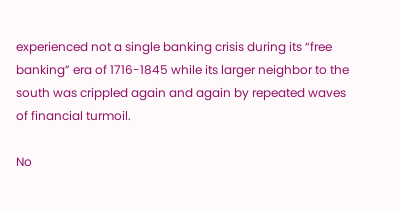experienced not a single banking crisis during its “free banking” era of 1716-1845 while its larger neighbor to the south was crippled again and again by repeated waves of financial turmoil.

No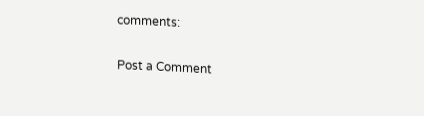comments:

Post a Comment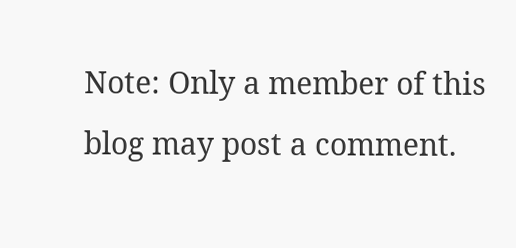Note: Only a member of this blog may post a comment.